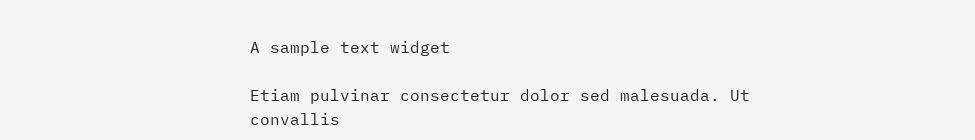A sample text widget

Etiam pulvinar consectetur dolor sed malesuada. Ut convallis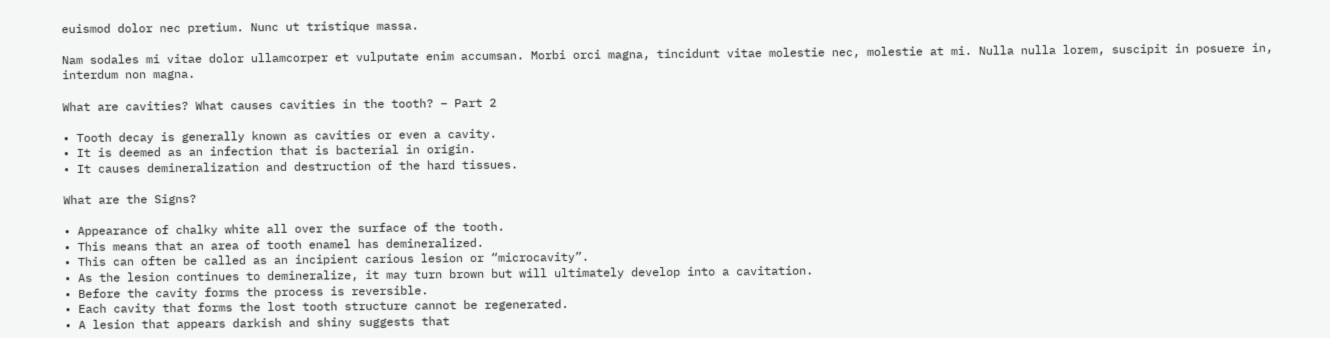euismod dolor nec pretium. Nunc ut tristique massa.

Nam sodales mi vitae dolor ullamcorper et vulputate enim accumsan. Morbi orci magna, tincidunt vitae molestie nec, molestie at mi. Nulla nulla lorem, suscipit in posuere in, interdum non magna.

What are cavities? What causes cavities in the tooth? – Part 2

• Tooth decay is generally known as cavities or even a cavity.
• It is deemed as an infection that is bacterial in origin.
• It causes demineralization and destruction of the hard tissues.

What are the Signs?

• Appearance of chalky white all over the surface of the tooth.
• This means that an area of tooth enamel has demineralized.
• This can often be called as an incipient carious lesion or “microcavity”.
• As the lesion continues to demineralize, it may turn brown but will ultimately develop into a cavitation.
• Before the cavity forms the process is reversible.
• Each cavity that forms the lost tooth structure cannot be regenerated.
• A lesion that appears darkish and shiny suggests that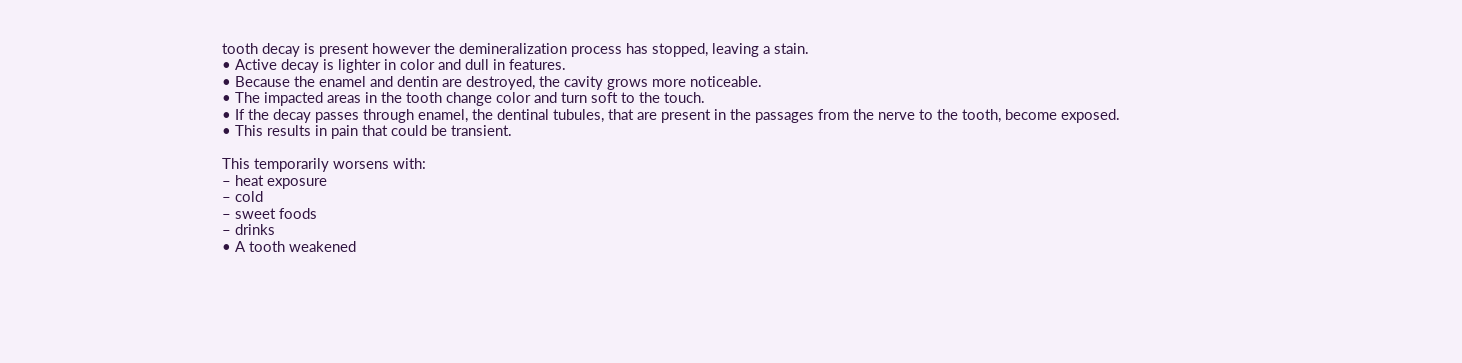tooth decay is present however the demineralization process has stopped, leaving a stain.
• Active decay is lighter in color and dull in features.
• Because the enamel and dentin are destroyed, the cavity grows more noticeable.
• The impacted areas in the tooth change color and turn soft to the touch.
• If the decay passes through enamel, the dentinal tubules, that are present in the passages from the nerve to the tooth, become exposed.
• This results in pain that could be transient.

This temporarily worsens with:
– heat exposure
– cold
– sweet foods
– drinks
• A tooth weakened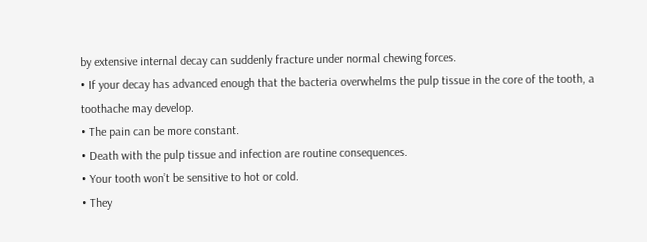by extensive internal decay can suddenly fracture under normal chewing forces.
• If your decay has advanced enough that the bacteria overwhelms the pulp tissue in the core of the tooth, a toothache may develop.
• The pain can be more constant.
• Death with the pulp tissue and infection are routine consequences.
• Your tooth won’t be sensitive to hot or cold.
• They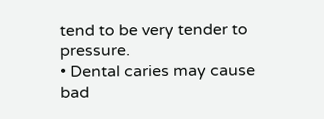tend to be very tender to pressure.
• Dental caries may cause bad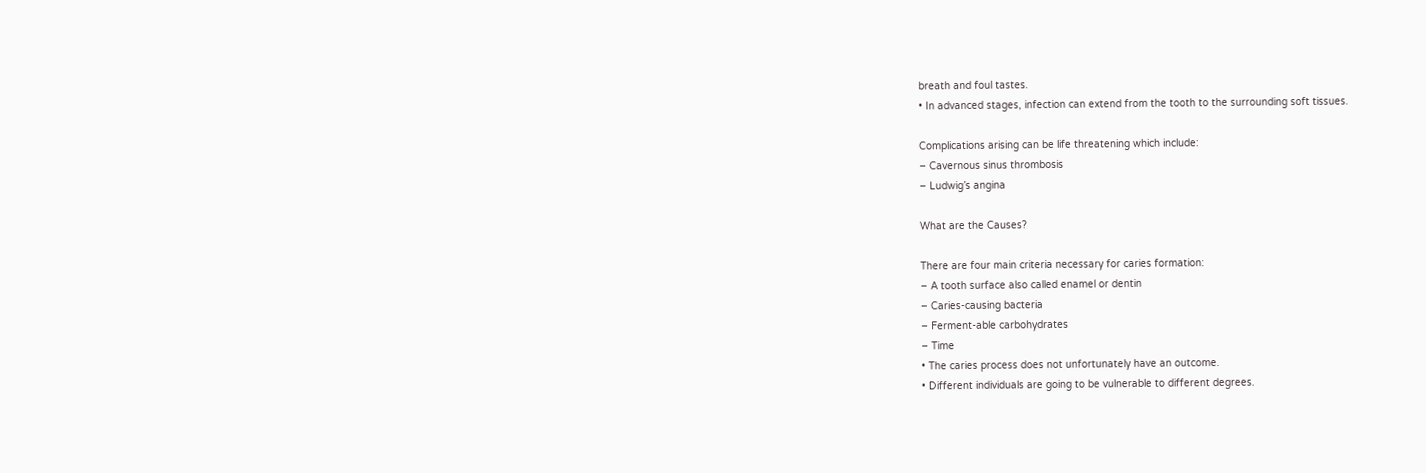breath and foul tastes.
• In advanced stages, infection can extend from the tooth to the surrounding soft tissues.

Complications arising can be life threatening which include:
– Cavernous sinus thrombosis
– Ludwig’s angina

What are the Causes?

There are four main criteria necessary for caries formation:
– A tooth surface also called enamel or dentin
– Caries-causing bacteria
– Ferment-able carbohydrates
– Time
• The caries process does not unfortunately have an outcome.
• Different individuals are going to be vulnerable to different degrees.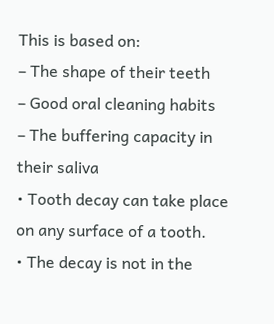This is based on:
– The shape of their teeth
– Good oral cleaning habits
– The buffering capacity in their saliva
• Tooth decay can take place on any surface of a tooth.
• The decay is not in the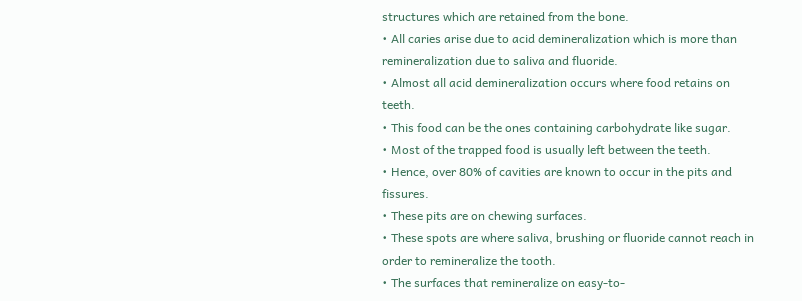structures which are retained from the bone.
• All caries arise due to acid demineralization which is more than remineralization due to saliva and fluoride.
• Almost all acid demineralization occurs where food retains on teeth.
• This food can be the ones containing carbohydrate like sugar.
• Most of the trapped food is usually left between the teeth.
• Hence, over 80% of cavities are known to occur in the pits and fissures.
• These pits are on chewing surfaces.
• These spots are where saliva, brushing or fluoride cannot reach in order to remineralize the tooth.
• The surfaces that remineralize on easy-to-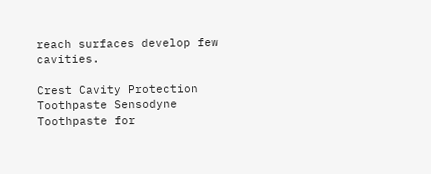reach surfaces develop few cavities.

Crest Cavity Protection Toothpaste Sensodyne Toothpaste for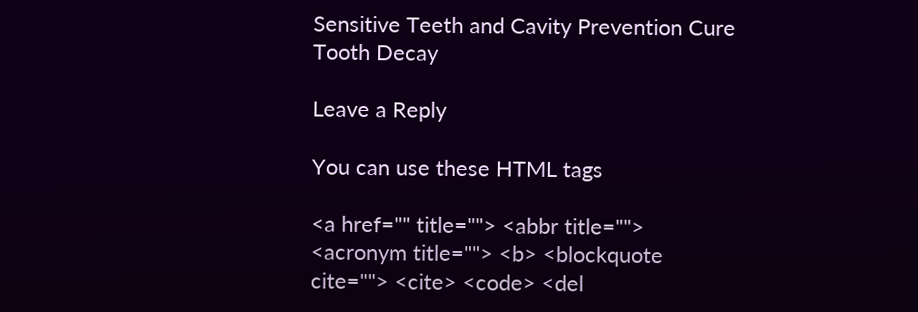Sensitive Teeth and Cavity Prevention Cure Tooth Decay

Leave a Reply

You can use these HTML tags

<a href="" title=""> <abbr title=""> <acronym title=""> <b> <blockquote cite=""> <cite> <code> <del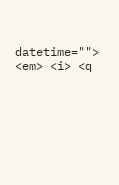datetime=""> <em> <i> <q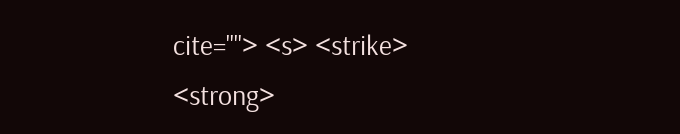cite=""> <s> <strike> <strong>